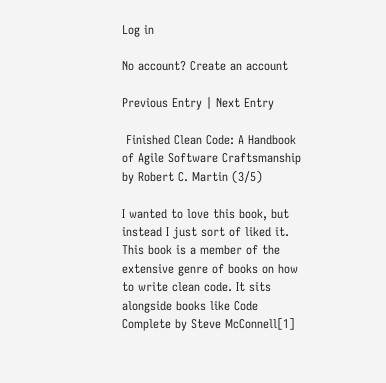Log in

No account? Create an account

Previous Entry | Next Entry

 Finished Clean Code: A Handbook of Agile Software Craftsmanship by Robert C. Martin (3/5)

I wanted to love this book, but instead I just sort of liked it. This book is a member of the extensive genre of books on how to write clean code. It sits alongside books like Code Complete by Steve McConnell[1]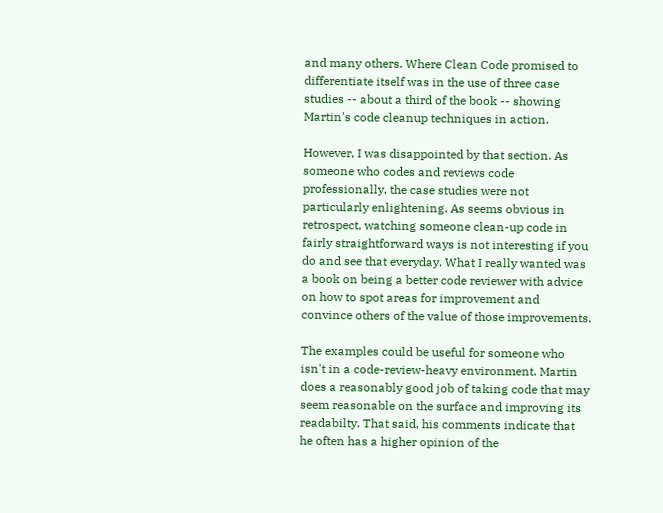and many others. Where Clean Code promised to differentiate itself was in the use of three case studies -- about a third of the book -- showing Martin's code cleanup techniques in action.

However, I was disappointed by that section. As someone who codes and reviews code professionally, the case studies were not particularly enlightening. As seems obvious in retrospect, watching someone clean-up code in fairly straightforward ways is not interesting if you do and see that everyday. What I really wanted was a book on being a better code reviewer with advice on how to spot areas for improvement and convince others of the value of those improvements.

The examples could be useful for someone who isn't in a code-review-heavy environment. Martin does a reasonably good job of taking code that may seem reasonable on the surface and improving its readabilty. That said, his comments indicate that he often has a higher opinion of the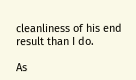cleanliness of his end result than I do.

As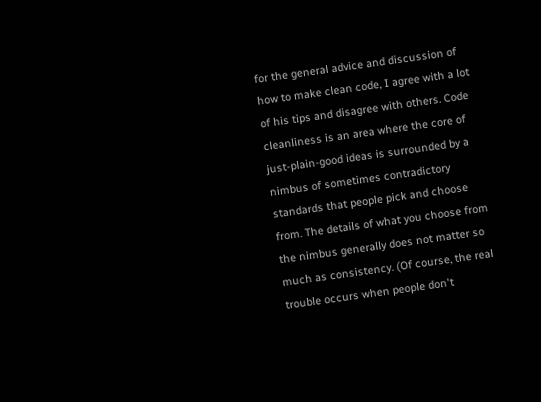for the general advice and discussion of how to make clean code, I agree with a lot of his tips and disagree with others. Code cleanliness is an area where the core of just-plain-good ideas is surrounded by a nimbus of sometimes contradictory standards that people pick and choose from. The details of what you choose from the nimbus generally does not matter so much as consistency. (Of course, the real trouble occurs when people don't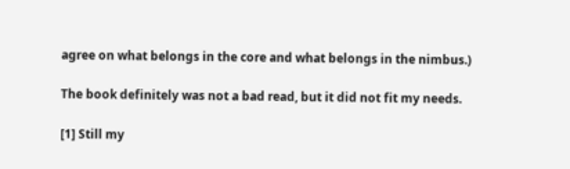agree on what belongs in the core and what belongs in the nimbus.)

The book definitely was not a bad read, but it did not fit my needs.

[1] Still my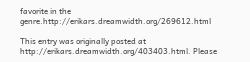favorite in the genre.http://erikars.dreamwidth.org/269612.html

This entry was originally posted at http://erikars.dreamwidth.org/403403.html. Please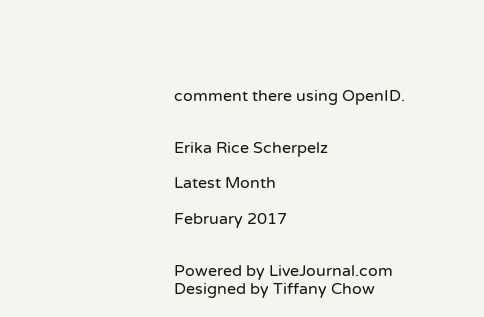comment there using OpenID.


Erika Rice Scherpelz

Latest Month

February 2017


Powered by LiveJournal.com
Designed by Tiffany Chow